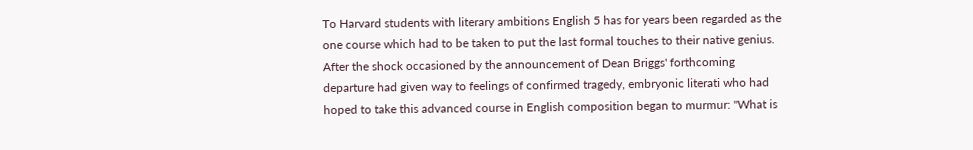To Harvard students with literary ambitions English 5 has for years been regarded as the one course which had to be taken to put the last formal touches to their native genius. After the shock occasioned by the announcement of Dean Briggs' forthcoming departure had given way to feelings of confirmed tragedy, embryonic literati who had hoped to take this advanced course in English composition began to murmur: "What is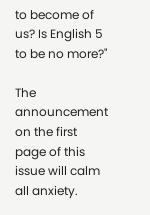to become of us? Is English 5 to be no more?"

The announcement on the first page of this issue will calm all anxiety.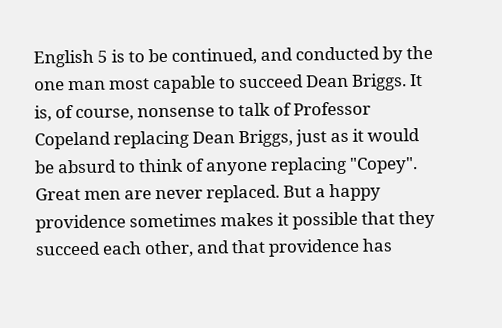English 5 is to be continued, and conducted by the one man most capable to succeed Dean Briggs. It is, of course, nonsense to talk of Professor Copeland replacing Dean Briggs, just as it would be absurd to think of anyone replacing "Copey". Great men are never replaced. But a happy providence sometimes makes it possible that they succeed each other, and that providence has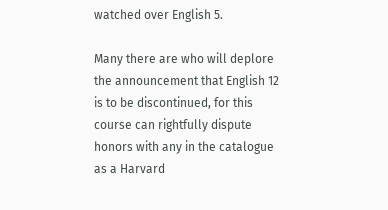watched over English 5.

Many there are who will deplore the announcement that English 12 is to be discontinued, for this course can rightfully dispute honors with any in the catalogue as a Harvard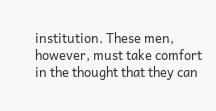institution. These men, however, must take comfort in the thought that they can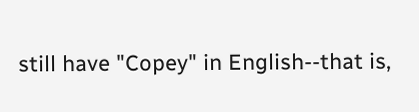still have "Copey" in English--that is,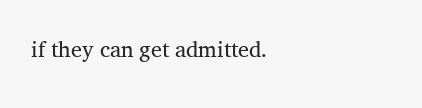if they can get admitted.